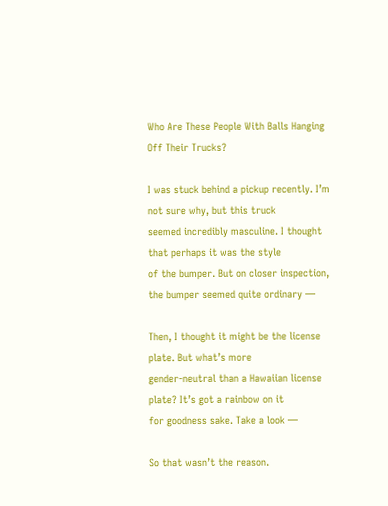Who Are These People With Balls Hanging Off Their Trucks?

I was stuck behind a pickup recently. I’m not sure why, but this truck
seemed incredibly masculine. I thought that perhaps it was the style
of the bumper. But on closer inspection, the bumper seemed quite ordinary —

Then, I thought it might be the license plate. But what’s more
gender-neutral than a Hawaiian license plate? It’s got a rainbow on it
for goodness sake. Take a look —

So that wasn’t the reason.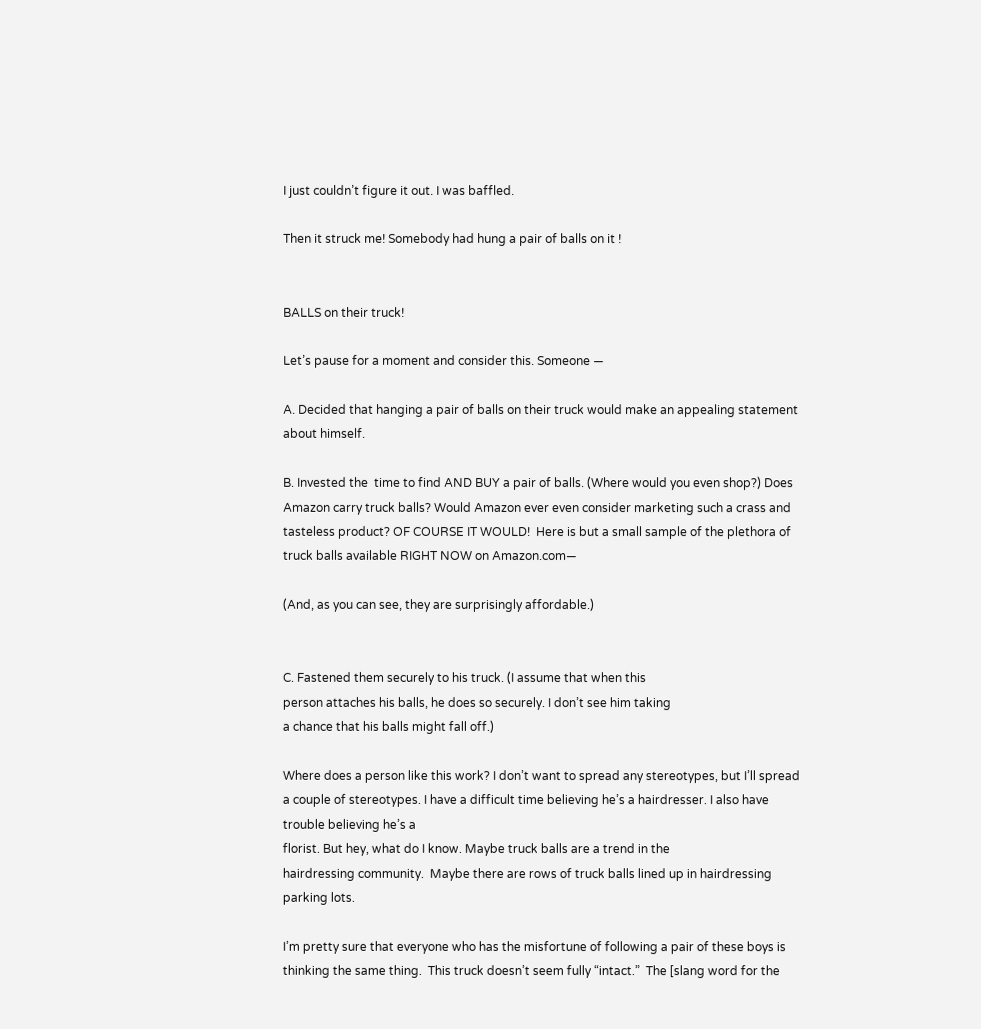I just couldn’t figure it out. I was baffled.

Then it struck me! Somebody had hung a pair of balls on it !


BALLS on their truck!

Let’s pause for a moment and consider this. Someone —

A. Decided that hanging a pair of balls on their truck would make an appealing statement about himself.

B. Invested the  time to find AND BUY a pair of balls. (Where would you even shop?) Does Amazon carry truck balls? Would Amazon ever even consider marketing such a crass and tasteless product? OF COURSE IT WOULD!  Here is but a small sample of the plethora of truck balls available RIGHT NOW on Amazon.com—

(And, as you can see, they are surprisingly affordable.)


C. Fastened them securely to his truck. (I assume that when this
person attaches his balls, he does so securely. I don’t see him taking
a chance that his balls might fall off.)

Where does a person like this work? I don’t want to spread any stereotypes, but I’ll spread a couple of stereotypes. I have a difficult time believing he’s a hairdresser. I also have trouble believing he’s a
florist. But hey, what do I know. Maybe truck balls are a trend in the
hairdressing community.  Maybe there are rows of truck balls lined up in hairdressing parking lots.

I’m pretty sure that everyone who has the misfortune of following a pair of these boys is thinking the same thing.  This truck doesn’t seem fully “intact.”  The [slang word for the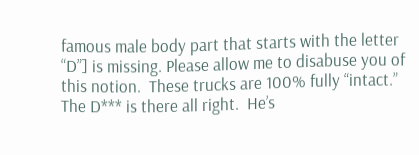famous male body part that starts with the letter “D”] is missing. Please allow me to disabuse you of this notion.  These trucks are 100% fully “intact.”  The D*** is there all right.  He’s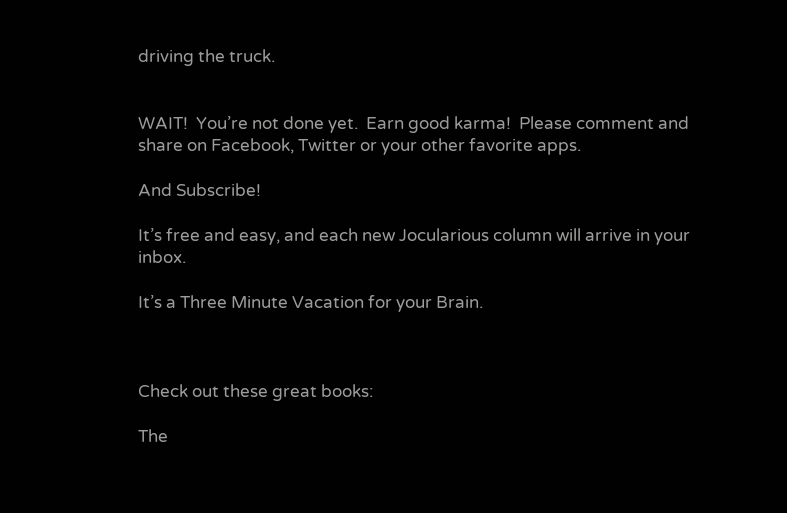driving the truck.


WAIT!  You’re not done yet.  Earn good karma!  Please comment and share on Facebook, Twitter or your other favorite apps.

And Subscribe!

It’s free and easy, and each new Jocularious column will arrive in your inbox.

It’s a Three Minute Vacation for your Brain.



Check out these great books:

The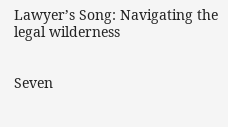Lawyer’s Song: Navigating the legal wilderness


Seven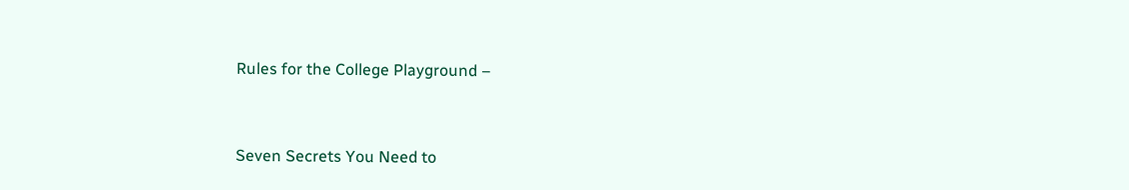Rules for the College Playground –


Seven Secrets You Need to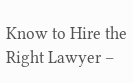Know to Hire the Right Lawyer –